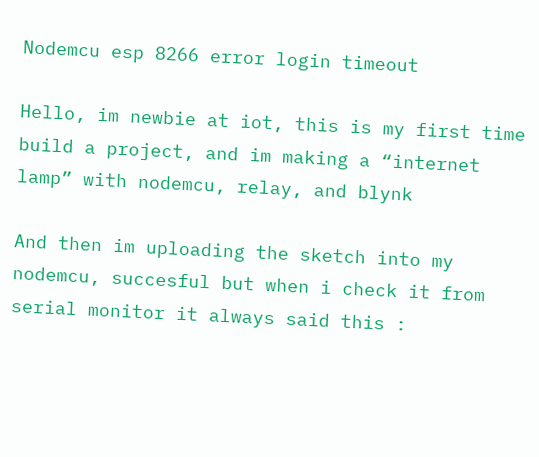Nodemcu esp 8266 error login timeout

Hello, im newbie at iot, this is my first time build a project, and im making a “internet lamp” with nodemcu, relay, and blynk

And then im uploading the sketch into my nodemcu, succesful but when i check it from serial monitor it always said this :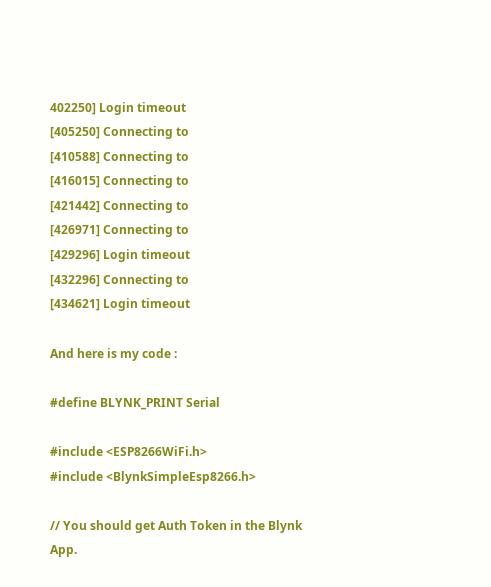402250] Login timeout
[405250] Connecting to
[410588] Connecting to
[416015] Connecting to
[421442] Connecting to
[426971] Connecting to
[429296] Login timeout
[432296] Connecting to
[434621] Login timeout

And here is my code :

#define BLYNK_PRINT Serial

#include <ESP8266WiFi.h>
#include <BlynkSimpleEsp8266.h>

// You should get Auth Token in the Blynk App.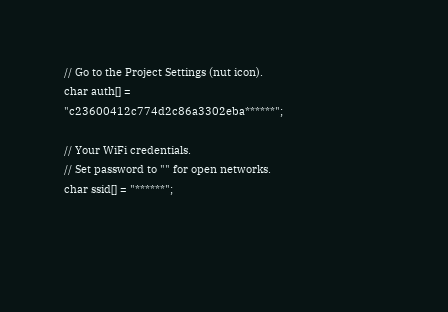// Go to the Project Settings (nut icon).
char auth[] = "c23600412c774d2c86a3302eba******";

// Your WiFi credentials.
// Set password to "" for open networks.
char ssid[] = "******";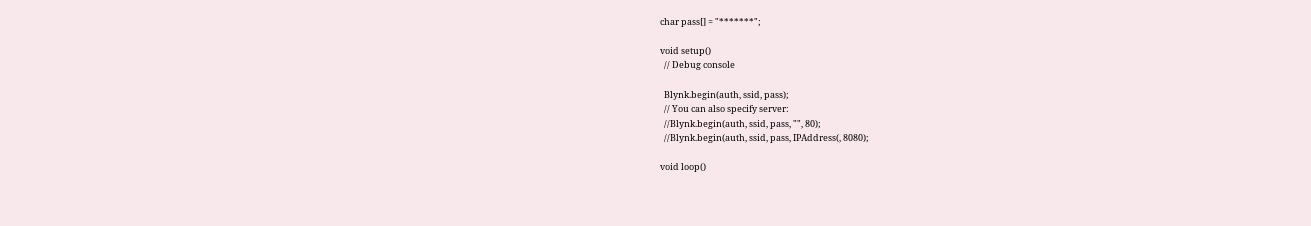char pass[] = "*******";

void setup()
  // Debug console

  Blynk.begin(auth, ssid, pass);
  // You can also specify server:
  //Blynk.begin(auth, ssid, pass, "", 80);
  //Blynk.begin(auth, ssid, pass, IPAddress(, 8080);

void loop()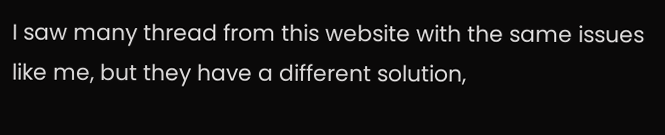I saw many thread from this website with the same issues like me, but they have a different solution,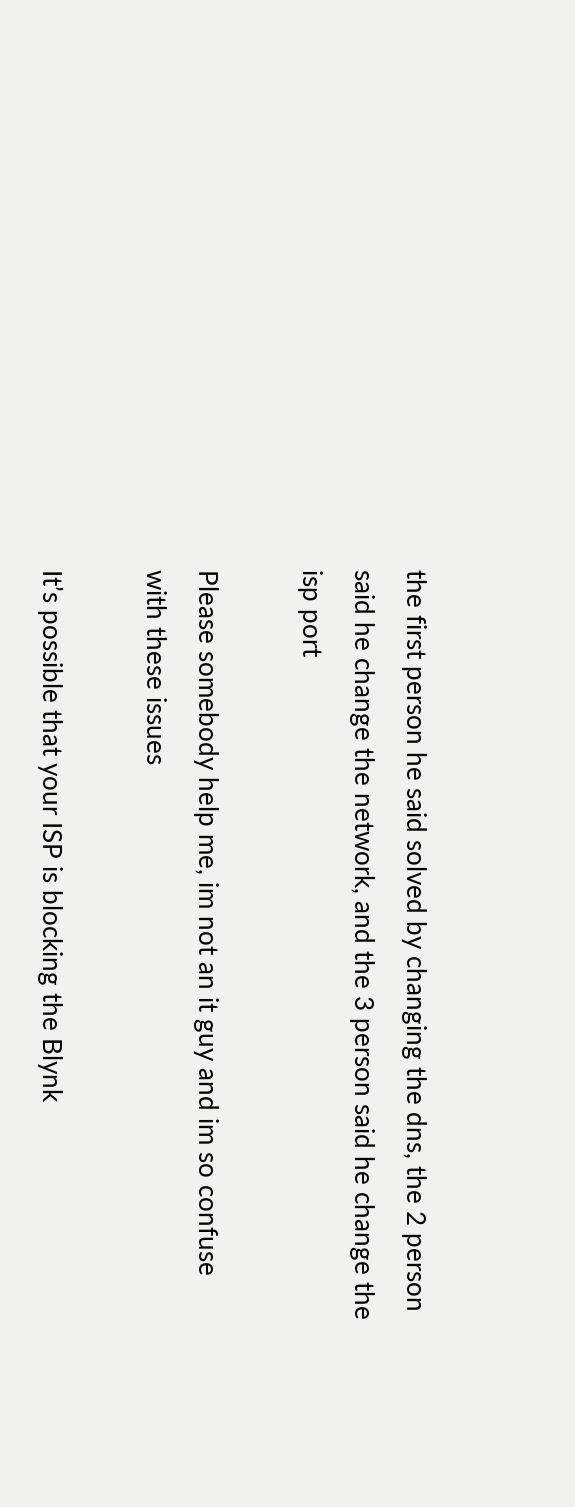the first person he said solved by changing the dns, the 2 person said he change the network, and the 3 person said he change the isp port

Please somebody help me, im not an it guy and im so confuse with these issues

It’s possible that your ISP is blocking the Blynk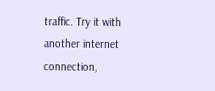traffic. Try it with another internet connection,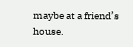maybe at a friend’s house.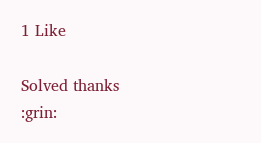1 Like

Solved thanks :grin: